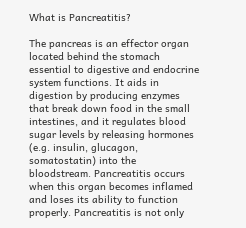What is Pancreatitis?

The pancreas is an effector organ located behind the stomach essential to digestive and endocrine system functions. It aids in digestion by producing enzymes that break down food in the small intestines, and it regulates blood sugar levels by releasing hormones (e.g. insulin, glucagon, somatostatin) into the bloodstream. Pancreatitis occurs when this organ becomes inflamed and loses its ability to function properly. Pancreatitis is not only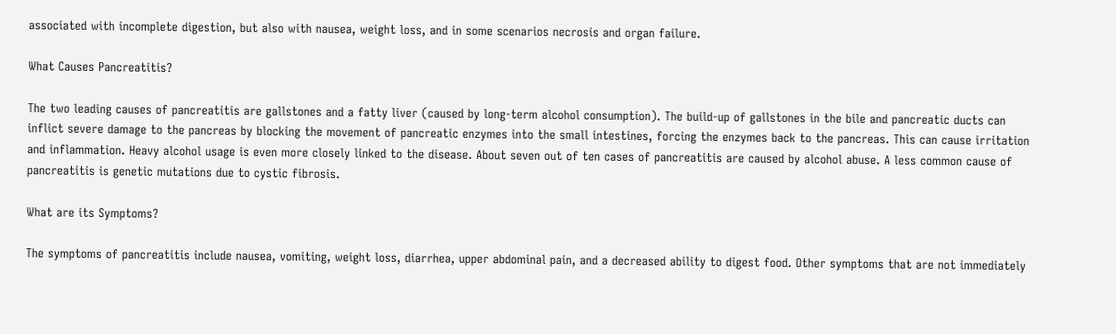associated with incomplete digestion, but also with nausea, weight loss, and in some scenarios necrosis and organ failure.

What Causes Pancreatitis?

The two leading causes of pancreatitis are gallstones and a fatty liver (caused by long-term alcohol consumption). The build-up of gallstones in the bile and pancreatic ducts can inflict severe damage to the pancreas by blocking the movement of pancreatic enzymes into the small intestines, forcing the enzymes back to the pancreas. This can cause irritation and inflammation. Heavy alcohol usage is even more closely linked to the disease. About seven out of ten cases of pancreatitis are caused by alcohol abuse. A less common cause of pancreatitis is genetic mutations due to cystic fibrosis.

What are its Symptoms?

The symptoms of pancreatitis include nausea, vomiting, weight loss, diarrhea, upper abdominal pain, and a decreased ability to digest food. Other symptoms that are not immediately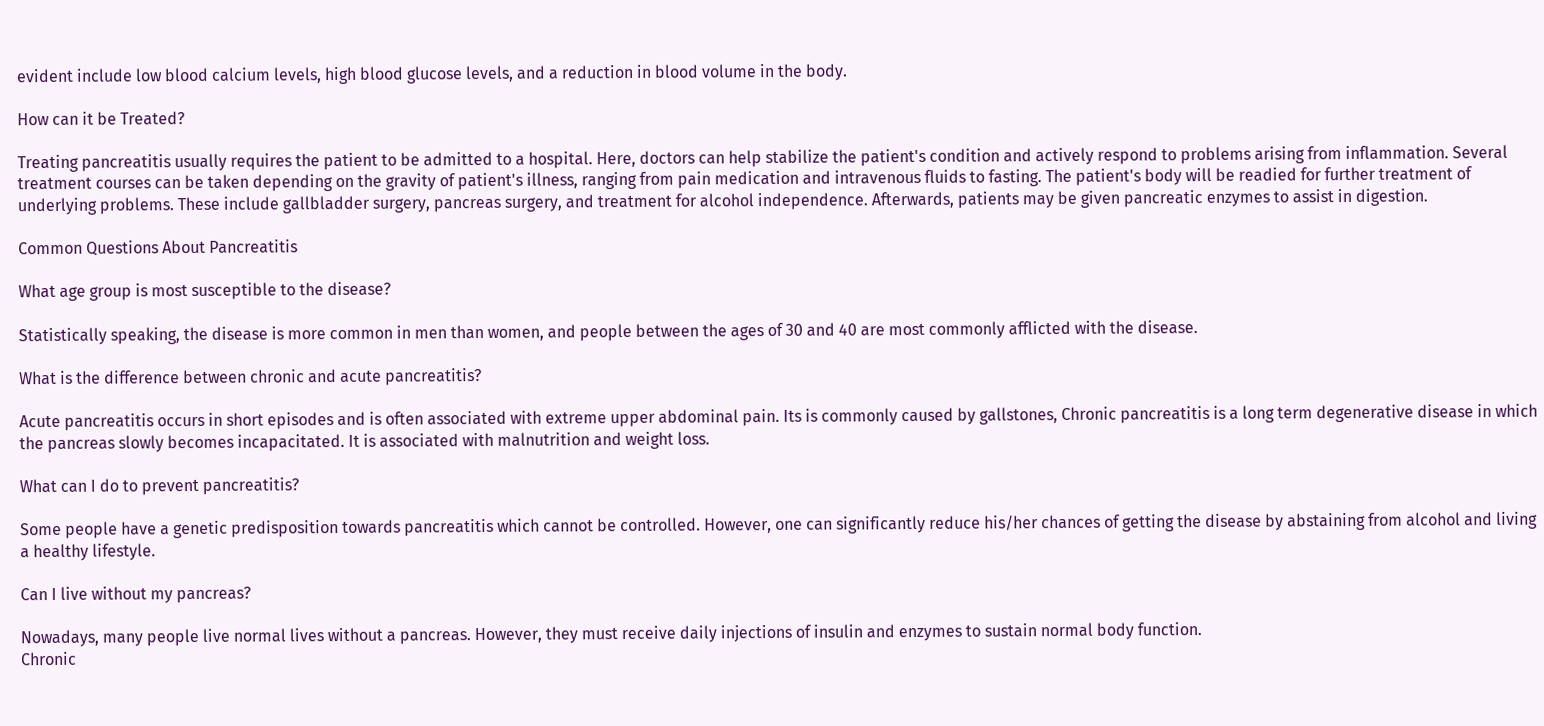evident include low blood calcium levels, high blood glucose levels, and a reduction in blood volume in the body.

How can it be Treated?

Treating pancreatitis usually requires the patient to be admitted to a hospital. Here, doctors can help stabilize the patient's condition and actively respond to problems arising from inflammation. Several treatment courses can be taken depending on the gravity of patient's illness, ranging from pain medication and intravenous fluids to fasting. The patient's body will be readied for further treatment of underlying problems. These include gallbladder surgery, pancreas surgery, and treatment for alcohol independence. Afterwards, patients may be given pancreatic enzymes to assist in digestion.

Common Questions About Pancreatitis

What age group is most susceptible to the disease?

Statistically speaking, the disease is more common in men than women, and people between the ages of 30 and 40 are most commonly afflicted with the disease.

What is the difference between chronic and acute pancreatitis?

Acute pancreatitis occurs in short episodes and is often associated with extreme upper abdominal pain. Its is commonly caused by gallstones, Chronic pancreatitis is a long term degenerative disease in which the pancreas slowly becomes incapacitated. It is associated with malnutrition and weight loss.

What can I do to prevent pancreatitis?

Some people have a genetic predisposition towards pancreatitis which cannot be controlled. However, one can significantly reduce his/her chances of getting the disease by abstaining from alcohol and living a healthy lifestyle.

Can I live without my pancreas?

Nowadays, many people live normal lives without a pancreas. However, they must receive daily injections of insulin and enzymes to sustain normal body function.
Chronic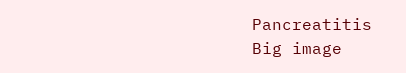Pancreatitis
Big image